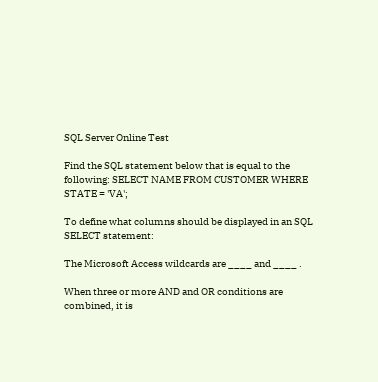SQL Server Online Test

Find the SQL statement below that is equal to the following: SELECT NAME FROM CUSTOMER WHERE STATE = 'VA';

To define what columns should be displayed in an SQL SELECT statement:

The Microsoft Access wildcards are ____ and ____ .

When three or more AND and OR conditions are combined, it is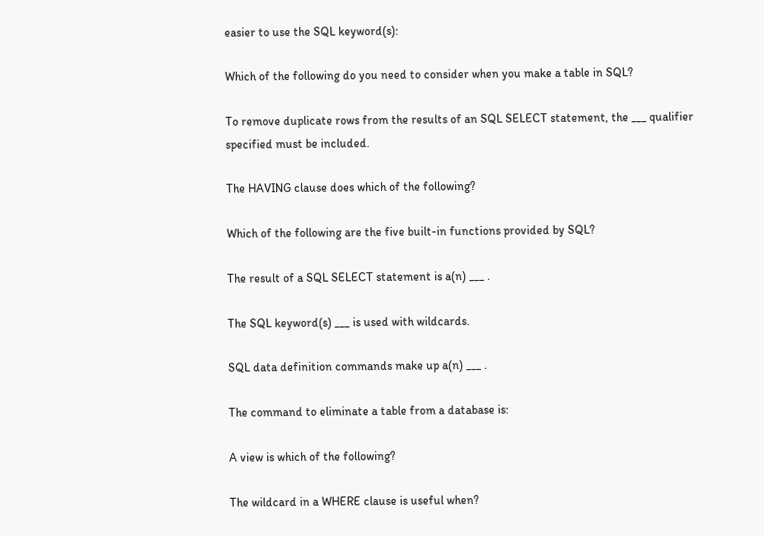easier to use the SQL keyword(s):

Which of the following do you need to consider when you make a table in SQL?

To remove duplicate rows from the results of an SQL SELECT statement, the ___ qualifier specified must be included.

The HAVING clause does which of the following?

Which of the following are the five built-in functions provided by SQL?

The result of a SQL SELECT statement is a(n) ___ .

The SQL keyword(s) ___ is used with wildcards.

SQL data definition commands make up a(n) ___ .

The command to eliminate a table from a database is:

A view is which of the following?

The wildcard in a WHERE clause is useful when?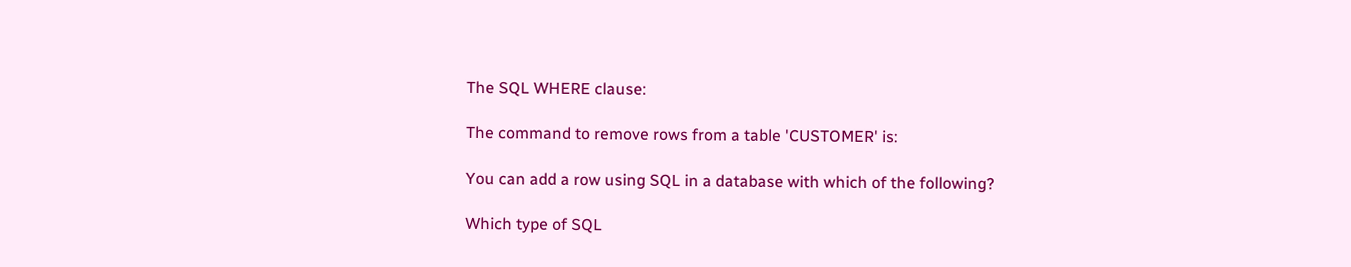The SQL WHERE clause:

The command to remove rows from a table 'CUSTOMER' is:

You can add a row using SQL in a database with which of the following?

Which type of SQL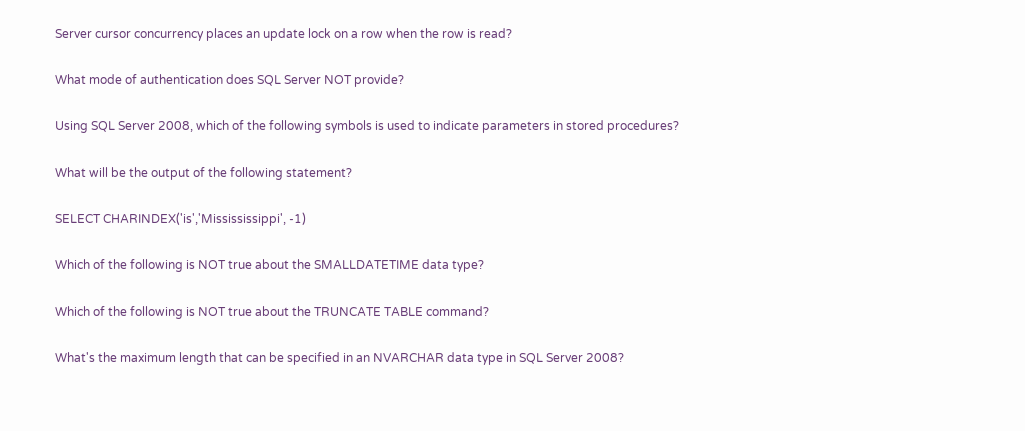Server cursor concurrency places an update lock on a row when the row is read?

What mode of authentication does SQL Server NOT provide?

Using SQL Server 2008, which of the following symbols is used to indicate parameters in stored procedures?

What will be the output of the following statement?

SELECT CHARINDEX('is','Missississippi', -1)

Which of the following is NOT true about the SMALLDATETIME data type?

Which of the following is NOT true about the TRUNCATE TABLE command?

What's the maximum length that can be specified in an NVARCHAR data type in SQL Server 2008?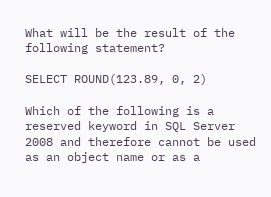What will be the result of the following statement?

SELECT ROUND(123.89, 0, 2)

Which of the following is a reserved keyword in SQL Server 2008 and therefore cannot be used as an object name or as a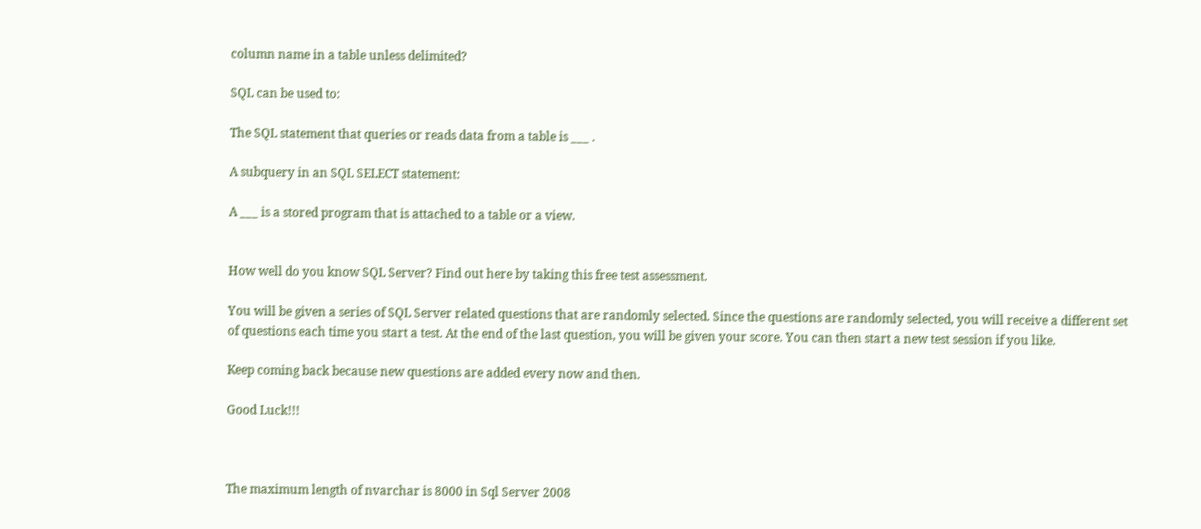column name in a table unless delimited?

SQL can be used to:

The SQL statement that queries or reads data from a table is ___ .

A subquery in an SQL SELECT statement:

A ___ is a stored program that is attached to a table or a view.


How well do you know SQL Server? Find out here by taking this free test assessment.

You will be given a series of SQL Server related questions that are randomly selected. Since the questions are randomly selected, you will receive a different set of questions each time you start a test. At the end of the last question, you will be given your score. You can then start a new test session if you like.

Keep coming back because new questions are added every now and then.

Good Luck!!!



The maximum length of nvarchar is 8000 in Sql Server 2008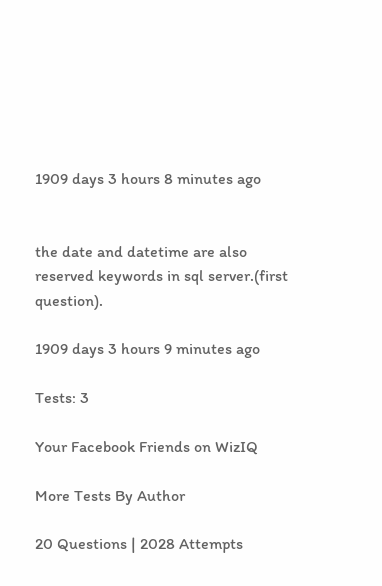1909 days 3 hours 8 minutes ago


the date and datetime are also reserved keywords in sql server.(first question).

1909 days 3 hours 9 minutes ago

Tests: 3

Your Facebook Friends on WizIQ

More Tests By Author

20 Questions | 2028 Attempts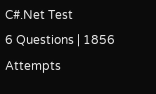C#.Net Test
6 Questions | 1856 Attempts